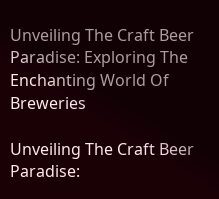Unveiling The Craft Beer Paradise: Exploring The Enchanting World Of Breweries

Unveiling The Craft Beer Paradise: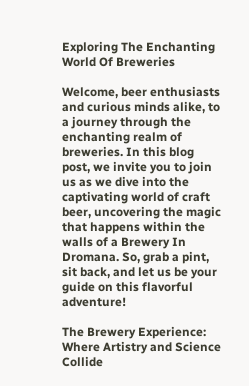Exploring The Enchanting World Of Breweries

Welcome, beer enthusiasts and curious minds alike, to a journey through the enchanting realm of breweries. In this blog post, we invite you to join us as we dive into the captivating world of craft beer, uncovering the magic that happens within the walls of a Brewery In Dromana. So, grab a pint, sit back, and let us be your guide on this flavorful adventure!

The Brewery Experience: Where Artistry and Science Collide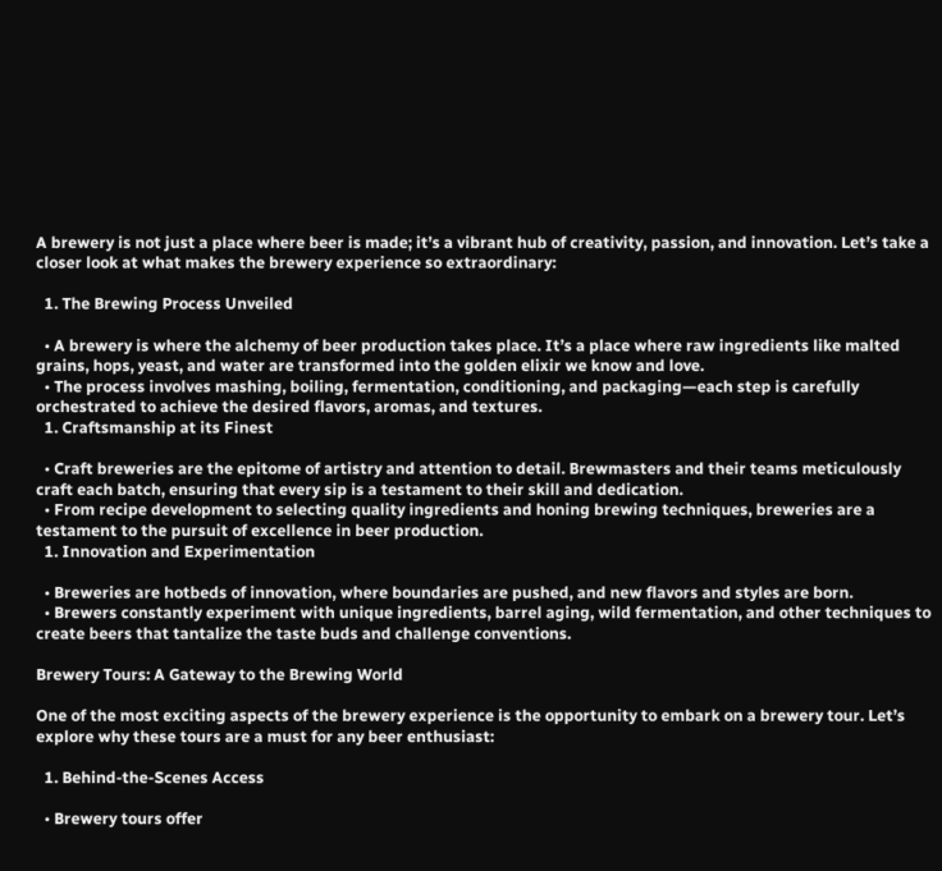A brewery is not just a place where beer is made; it’s a vibrant hub of creativity, passion, and innovation. Let’s take a closer look at what makes the brewery experience so extraordinary:

  1. The Brewing Process Unveiled

  • A brewery is where the alchemy of beer production takes place. It’s a place where raw ingredients like malted grains, hops, yeast, and water are transformed into the golden elixir we know and love.
  • The process involves mashing, boiling, fermentation, conditioning, and packaging—each step is carefully orchestrated to achieve the desired flavors, aromas, and textures.
  1. Craftsmanship at its Finest

  • Craft breweries are the epitome of artistry and attention to detail. Brewmasters and their teams meticulously craft each batch, ensuring that every sip is a testament to their skill and dedication.
  • From recipe development to selecting quality ingredients and honing brewing techniques, breweries are a testament to the pursuit of excellence in beer production.
  1. Innovation and Experimentation

  • Breweries are hotbeds of innovation, where boundaries are pushed, and new flavors and styles are born.
  • Brewers constantly experiment with unique ingredients, barrel aging, wild fermentation, and other techniques to create beers that tantalize the taste buds and challenge conventions.

Brewery Tours: A Gateway to the Brewing World

One of the most exciting aspects of the brewery experience is the opportunity to embark on a brewery tour. Let’s explore why these tours are a must for any beer enthusiast:

  1. Behind-the-Scenes Access

  • Brewery tours offer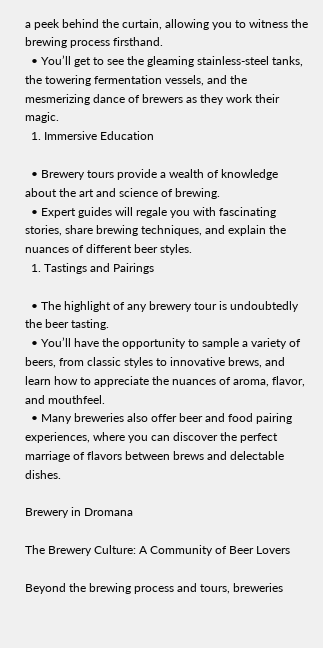a peek behind the curtain, allowing you to witness the brewing process firsthand.
  • You’ll get to see the gleaming stainless-steel tanks, the towering fermentation vessels, and the mesmerizing dance of brewers as they work their magic.
  1. Immersive Education

  • Brewery tours provide a wealth of knowledge about the art and science of brewing.
  • Expert guides will regale you with fascinating stories, share brewing techniques, and explain the nuances of different beer styles.
  1. Tastings and Pairings

  • The highlight of any brewery tour is undoubtedly the beer tasting.
  • You’ll have the opportunity to sample a variety of beers, from classic styles to innovative brews, and learn how to appreciate the nuances of aroma, flavor, and mouthfeel.
  • Many breweries also offer beer and food pairing experiences, where you can discover the perfect marriage of flavors between brews and delectable dishes.

Brewery in Dromana

The Brewery Culture: A Community of Beer Lovers

Beyond the brewing process and tours, breweries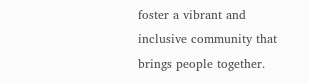foster a vibrant and inclusive community that brings people together.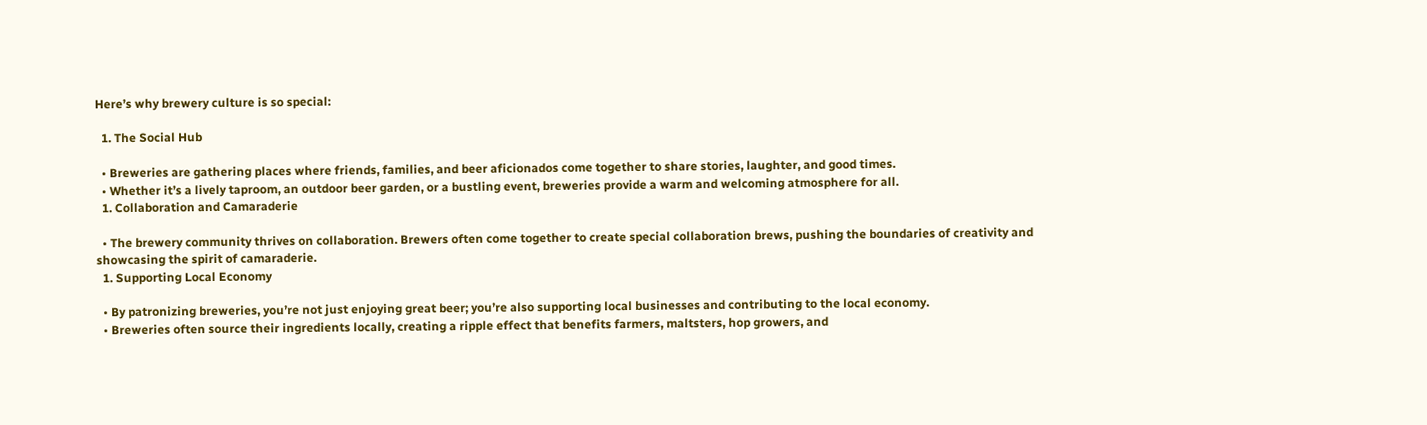Here’s why brewery culture is so special:

  1. The Social Hub

  • Breweries are gathering places where friends, families, and beer aficionados come together to share stories, laughter, and good times.
  • Whether it’s a lively taproom, an outdoor beer garden, or a bustling event, breweries provide a warm and welcoming atmosphere for all.
  1. Collaboration and Camaraderie

  • The brewery community thrives on collaboration. Brewers often come together to create special collaboration brews, pushing the boundaries of creativity and showcasing the spirit of camaraderie.
  1. Supporting Local Economy

  • By patronizing breweries, you’re not just enjoying great beer; you’re also supporting local businesses and contributing to the local economy.
  • Breweries often source their ingredients locally, creating a ripple effect that benefits farmers, maltsters, hop growers, and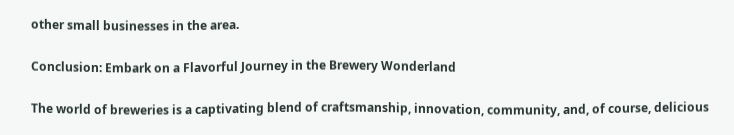other small businesses in the area.

Conclusion: Embark on a Flavorful Journey in the Brewery Wonderland

The world of breweries is a captivating blend of craftsmanship, innovation, community, and, of course, delicious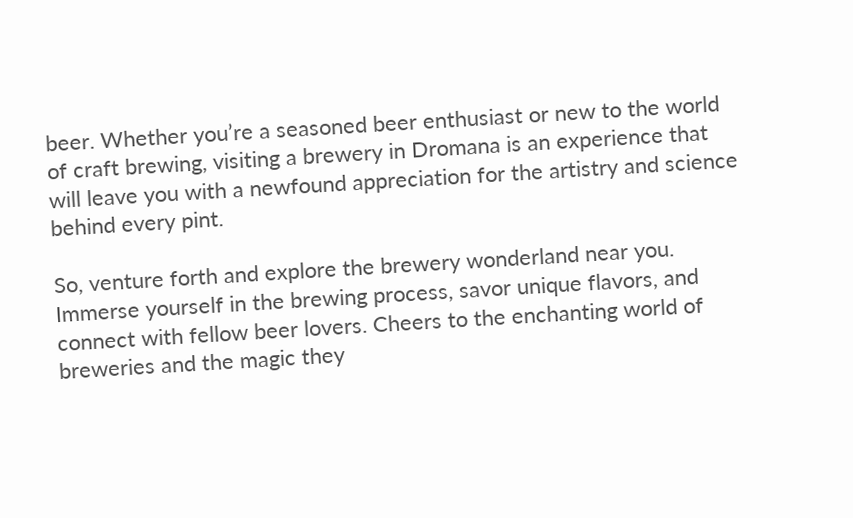beer. Whether you’re a seasoned beer enthusiast or new to the world of craft brewing, visiting a brewery in Dromana is an experience that will leave you with a newfound appreciation for the artistry and science behind every pint.

So, venture forth and explore the brewery wonderland near you. Immerse yourself in the brewing process, savor unique flavors, and connect with fellow beer lovers. Cheers to the enchanting world of breweries and the magic they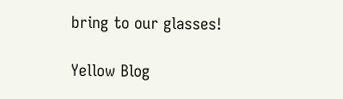bring to our glasses!

Yellow Blog